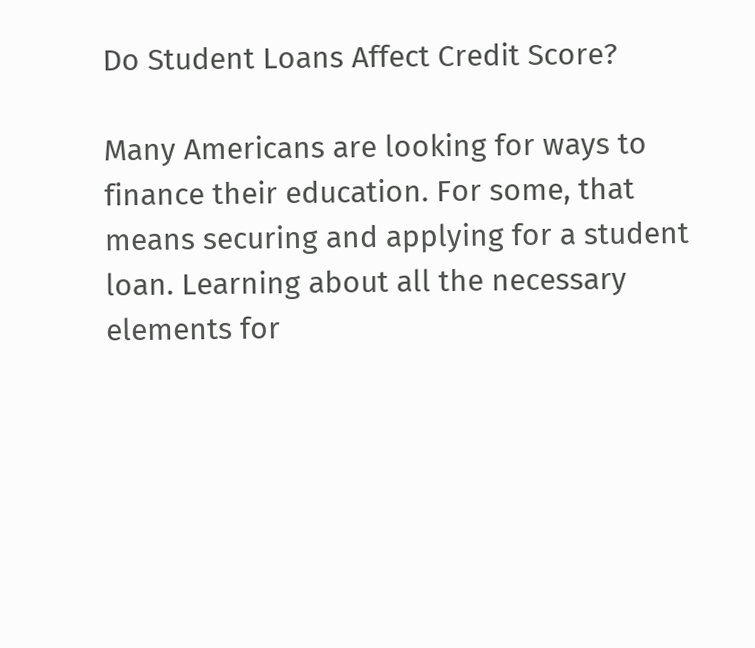Do Student Loans Affect Credit Score?

Many Americans are looking for ways to finance their education. For some, that means securing and applying for a student loan. Learning about all the necessary elements for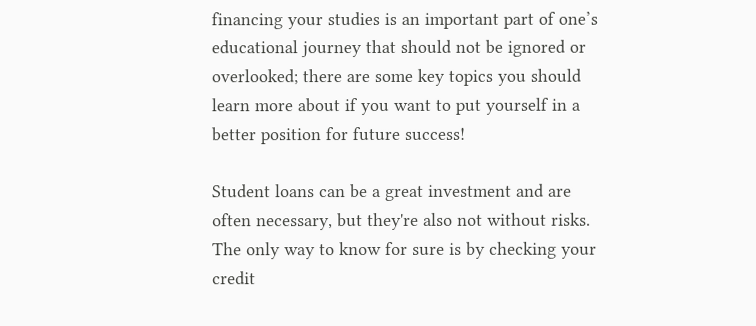financing your studies is an important part of one’s educational journey that should not be ignored or overlooked; there are some key topics you should learn more about if you want to put yourself in a better position for future success!

Student loans can be a great investment and are often necessary, but they're also not without risks. The only way to know for sure is by checking your credit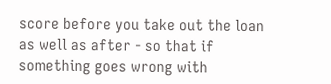score before you take out the loan as well as after - so that if something goes wrong with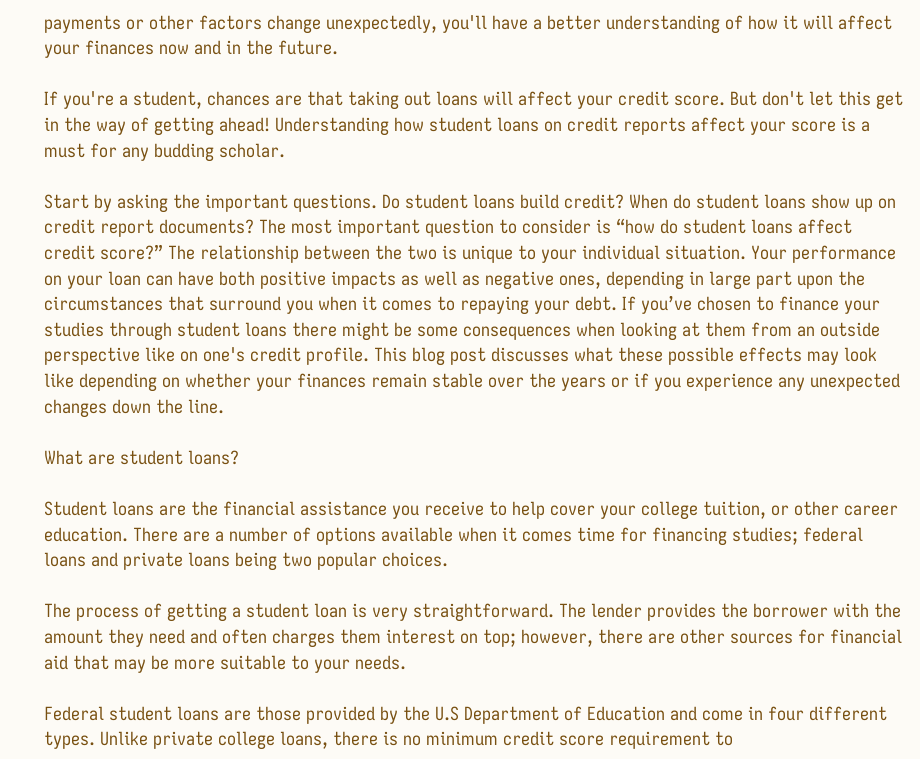payments or other factors change unexpectedly, you'll have a better understanding of how it will affect your finances now and in the future.

If you're a student, chances are that taking out loans will affect your credit score. But don't let this get in the way of getting ahead! Understanding how student loans on credit reports affect your score is a must for any budding scholar.

Start by asking the important questions. Do student loans build credit? When do student loans show up on credit report documents? The most important question to consider is “how do student loans affect credit score?” The relationship between the two is unique to your individual situation. Your performance on your loan can have both positive impacts as well as negative ones, depending in large part upon the circumstances that surround you when it comes to repaying your debt. If you’ve chosen to finance your studies through student loans there might be some consequences when looking at them from an outside perspective like on one's credit profile. This blog post discusses what these possible effects may look like depending on whether your finances remain stable over the years or if you experience any unexpected changes down the line.

What are student loans?

Student loans are the financial assistance you receive to help cover your college tuition, or other career education. There are a number of options available when it comes time for financing studies; federal loans and private loans being two popular choices.

The process of getting a student loan is very straightforward. The lender provides the borrower with the amount they need and often charges them interest on top; however, there are other sources for financial aid that may be more suitable to your needs.

Federal student loans are those provided by the U.S Department of Education and come in four different types. Unlike private college loans, there is no minimum credit score requirement to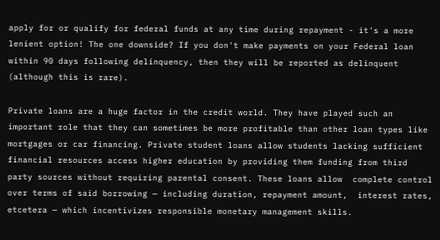apply for or qualify for federal funds at any time during repayment - it's a more lenient option! The one downside? If you don't make payments on your Federal loan within 90 days following delinquency, then they will be reported as delinquent (although this is rare).

Private loans are a huge factor in the credit world. They have played such an important role that they can sometimes be more profitable than other loan types like mortgages or car financing. Private student loans allow students lacking sufficient financial resources access higher education by providing them funding from third party sources without requiring parental consent. These loans allow  complete control over terms of said borrowing — including duration, repayment amount,  interest rates,  etcetera — which incentivizes responsible monetary management skills.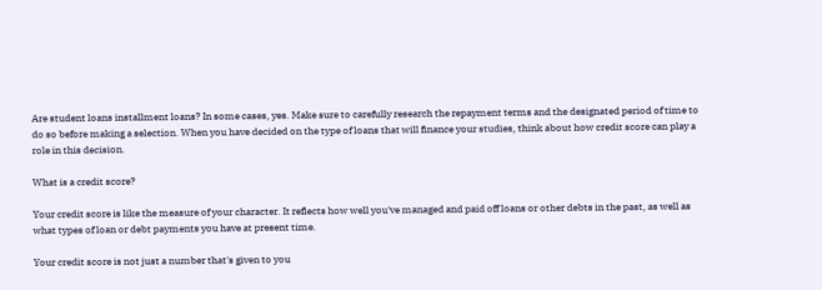Are student loans installment loans? In some cases, yes. Make sure to carefully research the repayment terms and the designated period of time to do so before making a selection. When you have decided on the type of loans that will finance your studies, think about how credit score can play a role in this decision.

What is a credit score?

Your credit score is like the measure of your character. It reflects how well you've managed and paid off loans or other debts in the past, as well as what types of loan or debt payments you have at present time.

Your credit score is not just a number that's given to you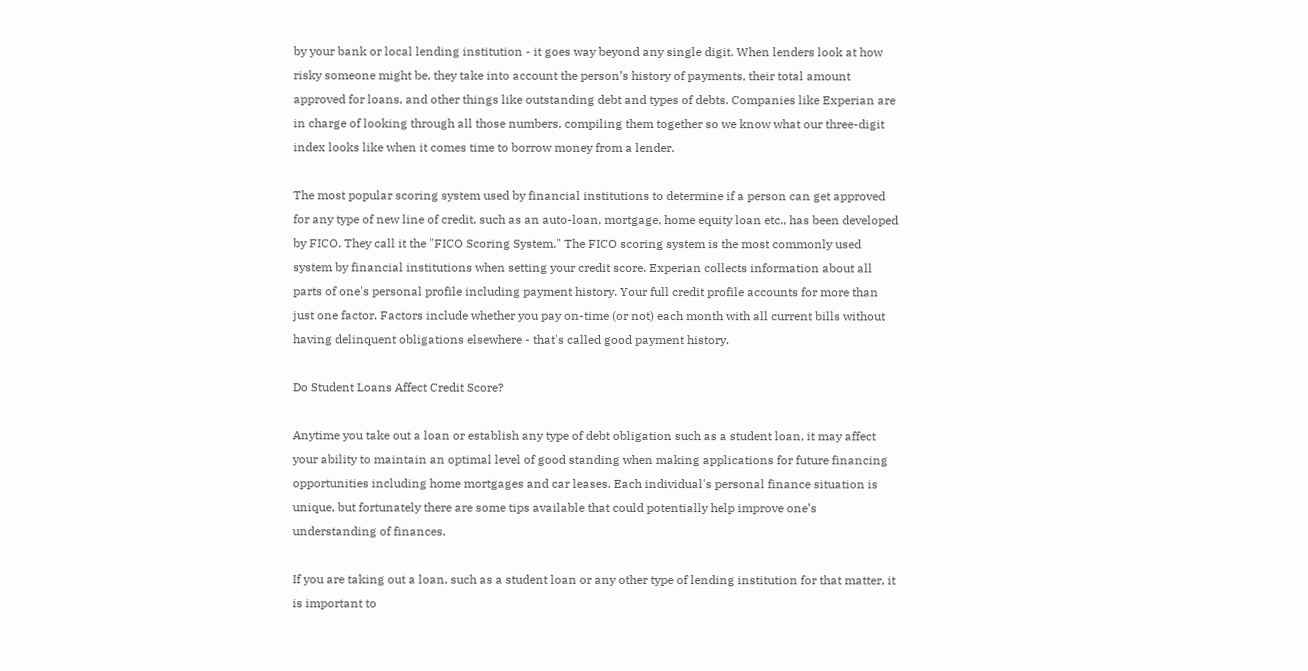by your bank or local lending institution - it goes way beyond any single digit. When lenders look at how risky someone might be, they take into account the person’s history of payments, their total amount approved for loans, and other things like outstanding debt and types of debts. Companies like Experian are in charge of looking through all those numbers, compiling them together so we know what our three-digit index looks like when it comes time to borrow money from a lender.

The most popular scoring system used by financial institutions to determine if a person can get approved for any type of new line of credit, such as an auto-loan, mortgage, home equity loan etc., has been developed by FICO. They call it the "FICO Scoring System." The FICO scoring system is the most commonly used system by financial institutions when setting your credit score. Experian collects information about all parts of one's personal profile including payment history. Your full credit profile accounts for more than just one factor. Factors include whether you pay on-time (or not) each month with all current bills without having delinquent obligations elsewhere - that's called good payment history.

Do Student Loans Affect Credit Score?

Anytime you take out a loan or establish any type of debt obligation such as a student loan, it may affect your ability to maintain an optimal level of good standing when making applications for future financing opportunities including home mortgages and car leases. Each individual's personal finance situation is unique, but fortunately there are some tips available that could potentially help improve one’s understanding of finances.

If you are taking out a loan, such as a student loan or any other type of lending institution for that matter, it is important to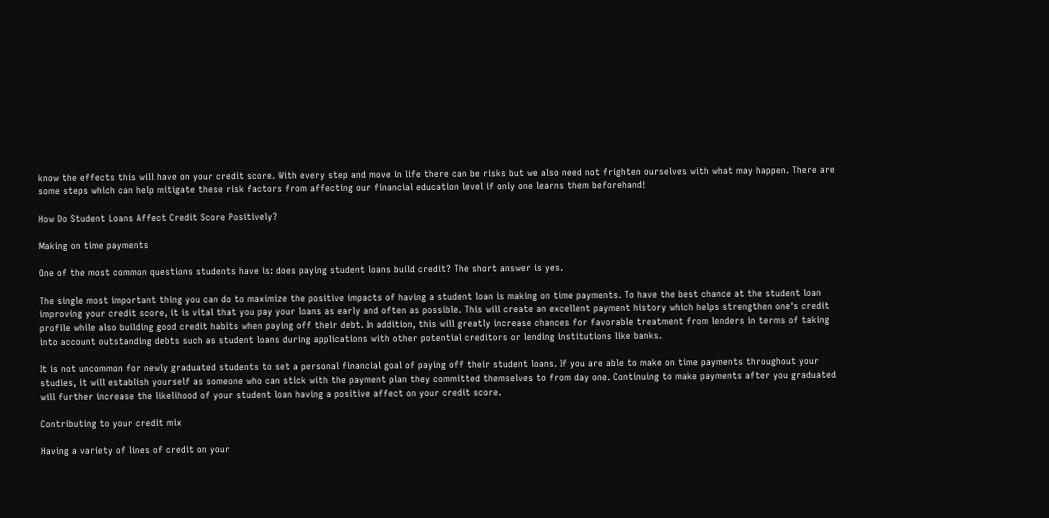know the effects this will have on your credit score. With every step and move in life there can be risks but we also need not frighten ourselves with what may happen. There are some steps which can help mitigate these risk factors from affecting our financial education level if only one learns them beforehand!

How Do Student Loans Affect Credit Score Positively?

Making on time payments

One of the most common questions students have is: does paying student loans build credit? The short answer is yes.

The single most important thing you can do to maximize the positive impacts of having a student loan is making on time payments. To have the best chance at the student loan improving your credit score, it is vital that you pay your loans as early and often as possible. This will create an excellent payment history which helps strengthen one's credit profile while also building good credit habits when paying off their debt. In addition, this will greatly increase chances for favorable treatment from lenders in terms of taking into account outstanding debts such as student loans during applications with other potential creditors or lending institutions like banks.

It is not uncommon for newly graduated students to set a personal financial goal of paying off their student loans. If you are able to make on time payments throughout your studies, it will establish yourself as someone who can stick with the payment plan they committed themselves to from day one. Continuing to make payments after you graduated will further increase the likelihood of your student loan having a positive affect on your credit score.

Contributing to your credit mix

Having a variety of lines of credit on your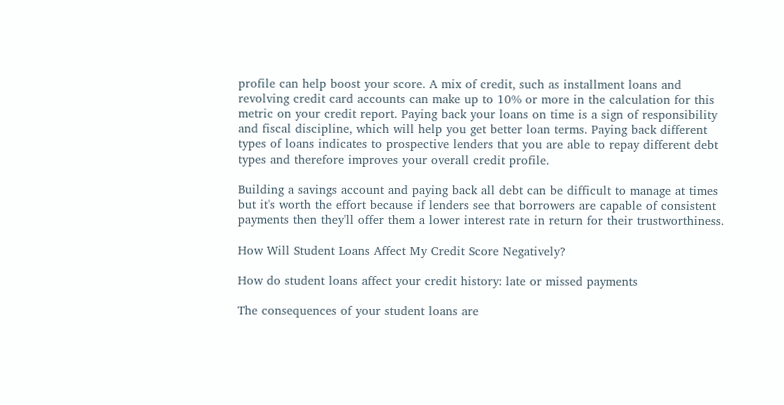profile can help boost your score. A mix of credit, such as installment loans and revolving credit card accounts can make up to 10% or more in the calculation for this metric on your credit report. Paying back your loans on time is a sign of responsibility and fiscal discipline, which will help you get better loan terms. Paying back different types of loans indicates to prospective lenders that you are able to repay different debt types and therefore improves your overall credit profile.

Building a savings account and paying back all debt can be difficult to manage at times but it's worth the effort because if lenders see that borrowers are capable of consistent payments then they'll offer them a lower interest rate in return for their trustworthiness.

How Will Student Loans Affect My Credit Score Negatively?

How do student loans affect your credit history: late or missed payments

The consequences of your student loans are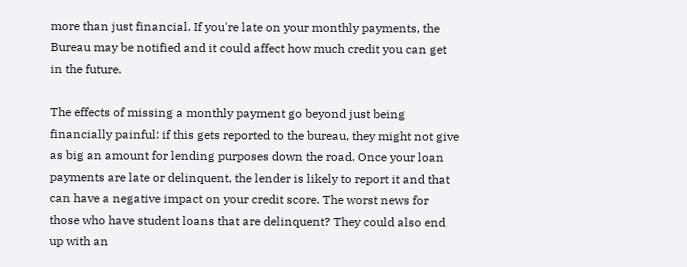more than just financial. If you're late on your monthly payments, the Bureau may be notified and it could affect how much credit you can get in the future.

The effects of missing a monthly payment go beyond just being financially painful: if this gets reported to the bureau, they might not give as big an amount for lending purposes down the road. Once your loan payments are late or delinquent, the lender is likely to report it and that can have a negative impact on your credit score. The worst news for those who have student loans that are delinquent? They could also end up with an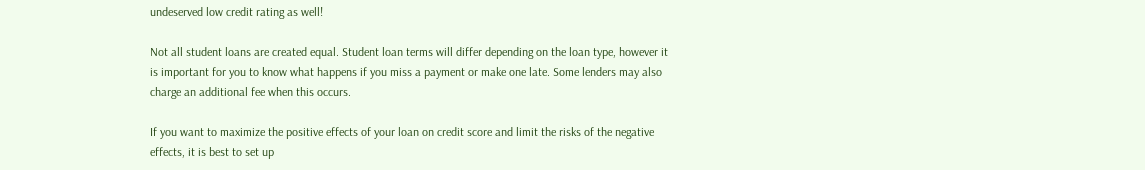undeserved low credit rating as well!

Not all student loans are created equal. Student loan terms will differ depending on the loan type, however it is important for you to know what happens if you miss a payment or make one late. Some lenders may also charge an additional fee when this occurs.

If you want to maximize the positive effects of your loan on credit score and limit the risks of the negative effects, it is best to set up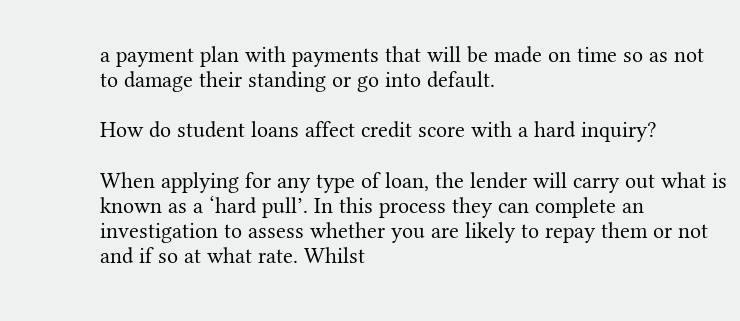a payment plan with payments that will be made on time so as not to damage their standing or go into default.

How do student loans affect credit score with a hard inquiry?

When applying for any type of loan, the lender will carry out what is known as a ‘hard pull’. In this process they can complete an investigation to assess whether you are likely to repay them or not and if so at what rate. Whilst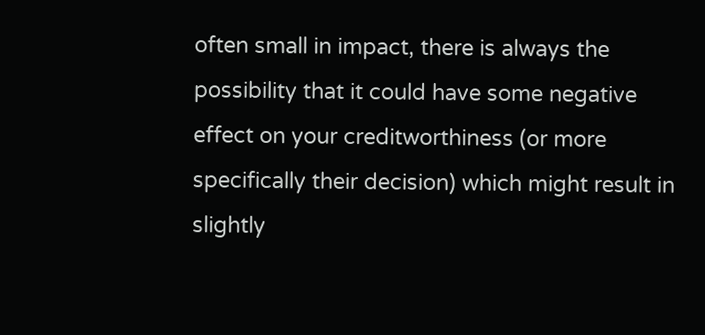often small in impact, there is always the possibility that it could have some negative effect on your creditworthiness (or more specifically their decision) which might result in slightly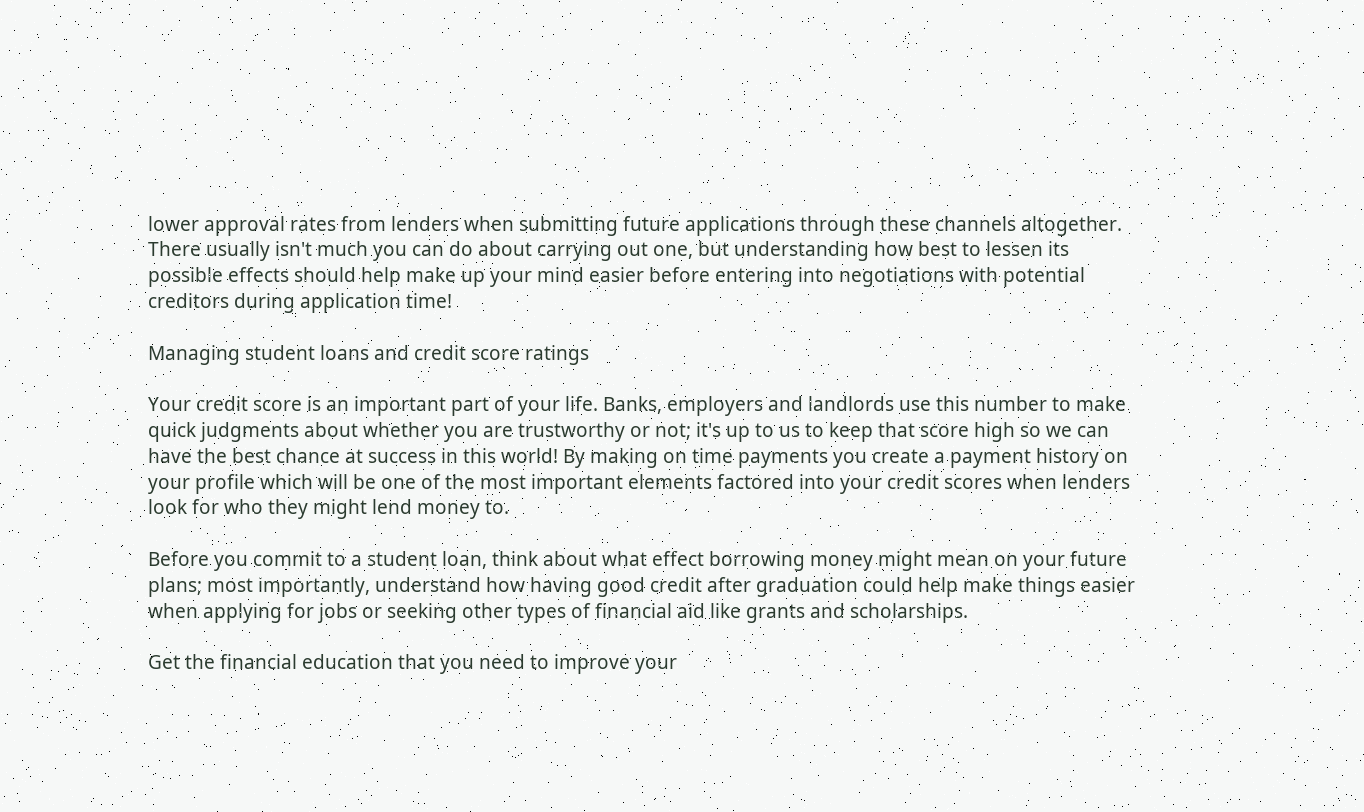lower approval rates from lenders when submitting future applications through these channels altogether. There usually isn't much you can do about carrying out one, but understanding how best to lessen its possible effects should help make up your mind easier before entering into negotiations with potential creditors during application time!

Managing student loans and credit score ratings

Your credit score is an important part of your life. Banks, employers and landlords use this number to make quick judgments about whether you are trustworthy or not; it's up to us to keep that score high so we can have the best chance at success in this world! By making on time payments you create a payment history on your profile which will be one of the most important elements factored into your credit scores when lenders look for who they might lend money to.

Before you commit to a student loan, think about what effect borrowing money might mean on your future plans; most importantly, understand how having good credit after graduation could help make things easier when applying for jobs or seeking other types of financial aid like grants and scholarships.

Get the financial education that you need to improve your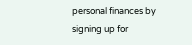personal finances by signing up for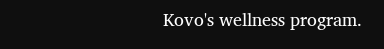Kovo's wellness program.